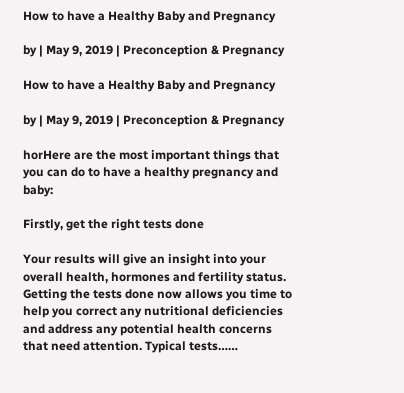How to have a Healthy Baby and Pregnancy

by | May 9, 2019 | Preconception & Pregnancy

How to have a Healthy Baby and Pregnancy

by | May 9, 2019 | Preconception & Pregnancy

horHere are the most important things that you can do to have a healthy pregnancy and baby:

Firstly, get the right tests done

Your results will give an insight into your overall health, hormones and fertility status. Getting the tests done now allows you time to help you correct any nutritional deficiencies and address any potential health concerns that need attention. Typical tests……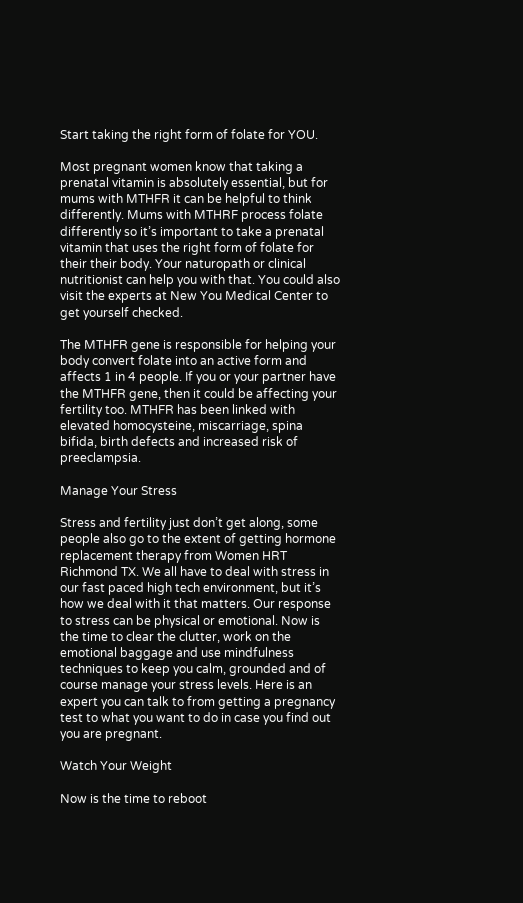Start taking the right form of folate for YOU.

Most pregnant women know that taking a prenatal vitamin is absolutely essential, but for mums with MTHFR it can be helpful to think differently. Mums with MTHRF process folate differently so it’s important to take a prenatal vitamin that uses the right form of folate for their their body. Your naturopath or clinical nutritionist can help you with that. You could also visit the experts at New You Medical Center to get yourself checked.

The MTHFR gene is responsible for helping your body convert folate into an active form and affects 1 in 4 people. If you or your partner have the MTHFR gene, then it could be affecting your fertility too. MTHFR has been linked with elevated homocysteine, miscarriage, spina bifida, birth defects and increased risk of preeclampsia.

Manage Your Stress

Stress and fertility just don’t get along, some people also go to the extent of getting hormone replacement therapy from Women HRT Richmond TX. We all have to deal with stress in our fast paced high tech environment, but it’s how we deal with it that matters. Our response to stress can be physical or emotional. Now is the time to clear the clutter, work on the emotional baggage and use mindfulness techniques to keep you calm, grounded and of course manage your stress levels. Here is an expert you can talk to from getting a pregnancy test to what you want to do in case you find out you are pregnant.

Watch Your Weight

Now is the time to reboot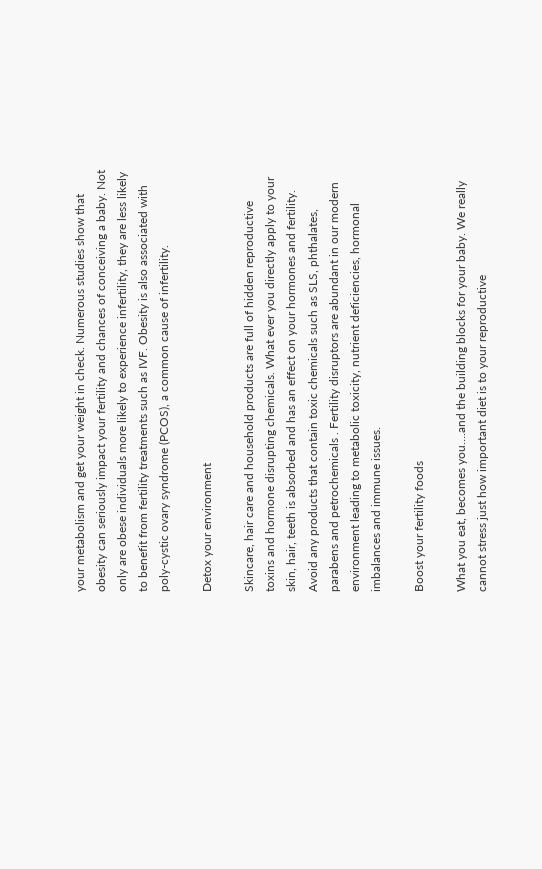your metabolism and get your weight in check. Numerous studies show that obesity can seriously impact your fertility and chances of conceiving a baby. Not only are obese individuals more likely to experience infertility, they are less likely to benefit from fertility treatments such as IVF. Obesity is also associated with poly-cystic ovary syndrome (PCOS), a common cause of infertility.

Detox your environment

Skincare, hair care and household products are full of hidden reproductive toxins and hormone disrupting chemicals. What ever you directly apply to your skin, hair, teeth is absorbed and has an effect on your hormones and fertility. Avoid any products that contain toxic chemicals such as SLS, phthalates, parabens and petrochemicals . Fertility disruptors are abundant in our modern environment leading to metabolic toxicity, nutrient deficiencies, hormonal imbalances and immune issues.

Boost your fertility foods

What you eat, becomes you….and the building blocks for your baby. We really cannot stress just how important diet is to your reproductive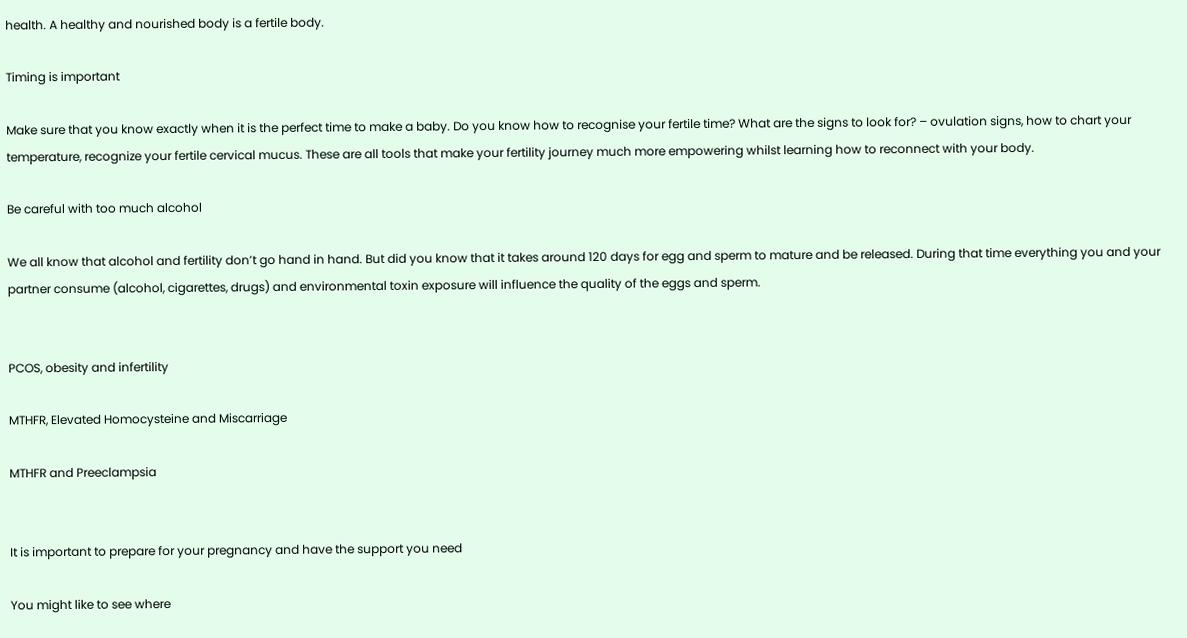health. A healthy and nourished body is a fertile body.

Timing is important

Make sure that you know exactly when it is the perfect time to make a baby. Do you know how to recognise your fertile time? What are the signs to look for? – ovulation signs, how to chart your temperature, recognize your fertile cervical mucus. These are all tools that make your fertility journey much more empowering whilst learning how to reconnect with your body.

Be careful with too much alcohol

We all know that alcohol and fertility don’t go hand in hand. But did you know that it takes around 120 days for egg and sperm to mature and be released. During that time everything you and your partner consume (alcohol, cigarettes, drugs) and environmental toxin exposure will influence the quality of the eggs and sperm.


PCOS, obesity and infertility

MTHFR, Elevated Homocysteine and Miscarriage

MTHFR and Preeclampsia


It is important to prepare for your pregnancy and have the support you need

You might like to see where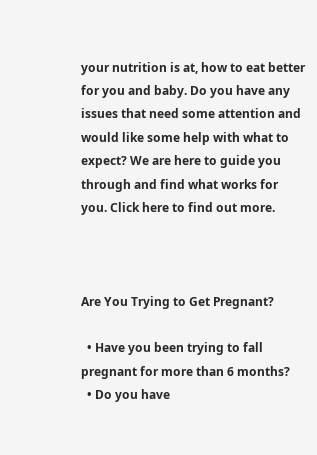your nutrition is at, how to eat better for you and baby. Do you have any issues that need some attention and would like some help with what to expect? We are here to guide you through and find what works for you. Click here to find out more.



Are You Trying to Get Pregnant?

  • Have you been trying to fall pregnant for more than 6 months?
  • Do you have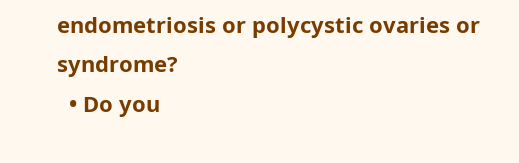endometriosis or polycystic ovaries or syndrome?
  • Do you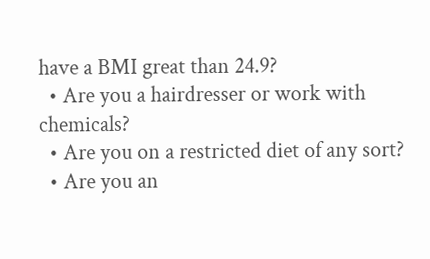have a BMI great than 24.9?
  • Are you a hairdresser or work with chemicals?
  • Are you on a restricted diet of any sort?
  • Are you an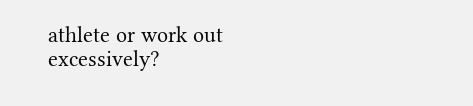athlete or work out excessively?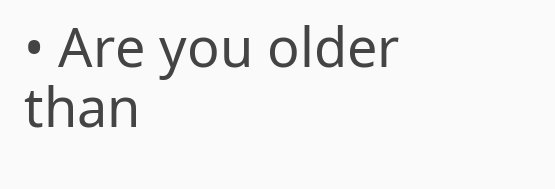• Are you older than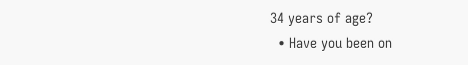34 years of age?
  • Have you been on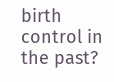birth control in the past?